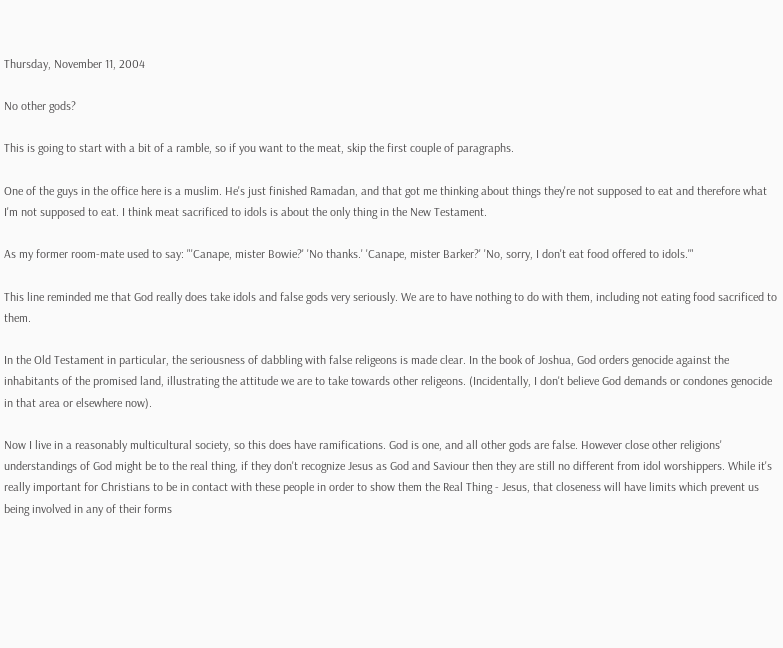Thursday, November 11, 2004

No other gods?

This is going to start with a bit of a ramble, so if you want to the meat, skip the first couple of paragraphs.

One of the guys in the office here is a muslim. He's just finished Ramadan, and that got me thinking about things they're not supposed to eat and therefore what I'm not supposed to eat. I think meat sacrificed to idols is about the only thing in the New Testament.

As my former room-mate used to say: "'Canape, mister Bowie?' 'No thanks.' 'Canape, mister Barker?' 'No, sorry, I don't eat food offered to idols.'"

This line reminded me that God really does take idols and false gods very seriously. We are to have nothing to do with them, including not eating food sacrificed to them.

In the Old Testament in particular, the seriousness of dabbling with false religeons is made clear. In the book of Joshua, God orders genocide against the inhabitants of the promised land, illustrating the attitude we are to take towards other religeons. (Incidentally, I don't believe God demands or condones genocide in that area or elsewhere now).

Now I live in a reasonably multicultural society, so this does have ramifications. God is one, and all other gods are false. However close other religions' understandings of God might be to the real thing, if they don't recognize Jesus as God and Saviour then they are still no different from idol worshippers. While it's really important for Christians to be in contact with these people in order to show them the Real Thing - Jesus, that closeness will have limits which prevent us being involved in any of their forms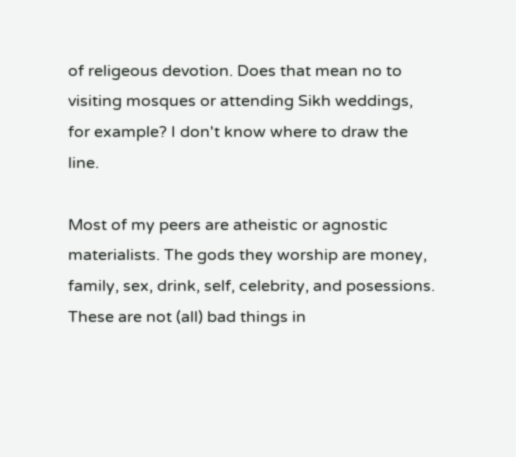of religeous devotion. Does that mean no to visiting mosques or attending Sikh weddings, for example? I don't know where to draw the line.

Most of my peers are atheistic or agnostic materialists. The gods they worship are money, family, sex, drink, self, celebrity, and posessions. These are not (all) bad things in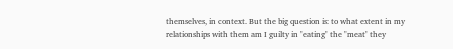themselves, in context. But the big question is: to what extent in my relationships with them am I guilty in "eating" the "meat" they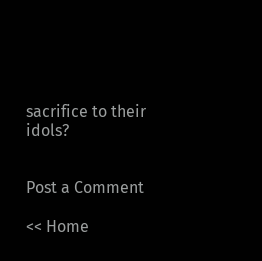sacrifice to their idols?


Post a Comment

<< Home